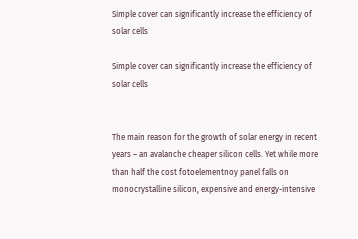Simple cover can significantly increase the efficiency of solar cells

Simple cover can significantly increase the efficiency of solar cells


The main reason for the growth of solar energy in recent years – an avalanche cheaper silicon cells. Yet while more than half the cost fotoelementnoy panel falls on monocrystalline silicon, expensive and energy-intensive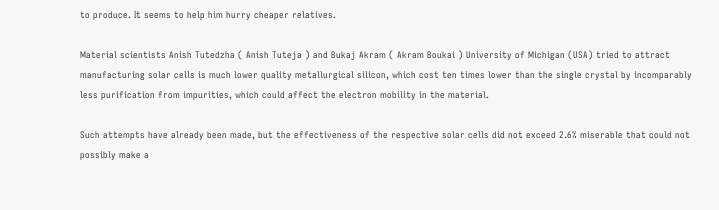to produce. It seems to help him hurry cheaper relatives.

Material scientists Anish Tutedzha ( Anish Tuteja ) and Bukaj Akram ( Akram Boukai ) University of Michigan (USA) tried to attract manufacturing solar cells is much lower quality metallurgical silicon, which cost ten times lower than the single crystal by incomparably less purification from impurities, which could affect the electron mobility in the material.

Such attempts have already been made, but the effectiveness of the respective solar cells did not exceed 2.6% miserable that could not possibly make a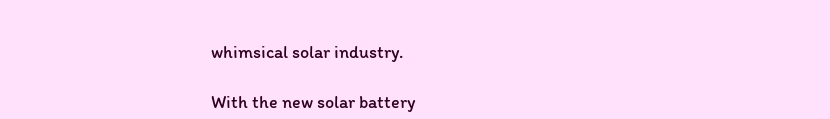whimsical solar industry.

With the new solar battery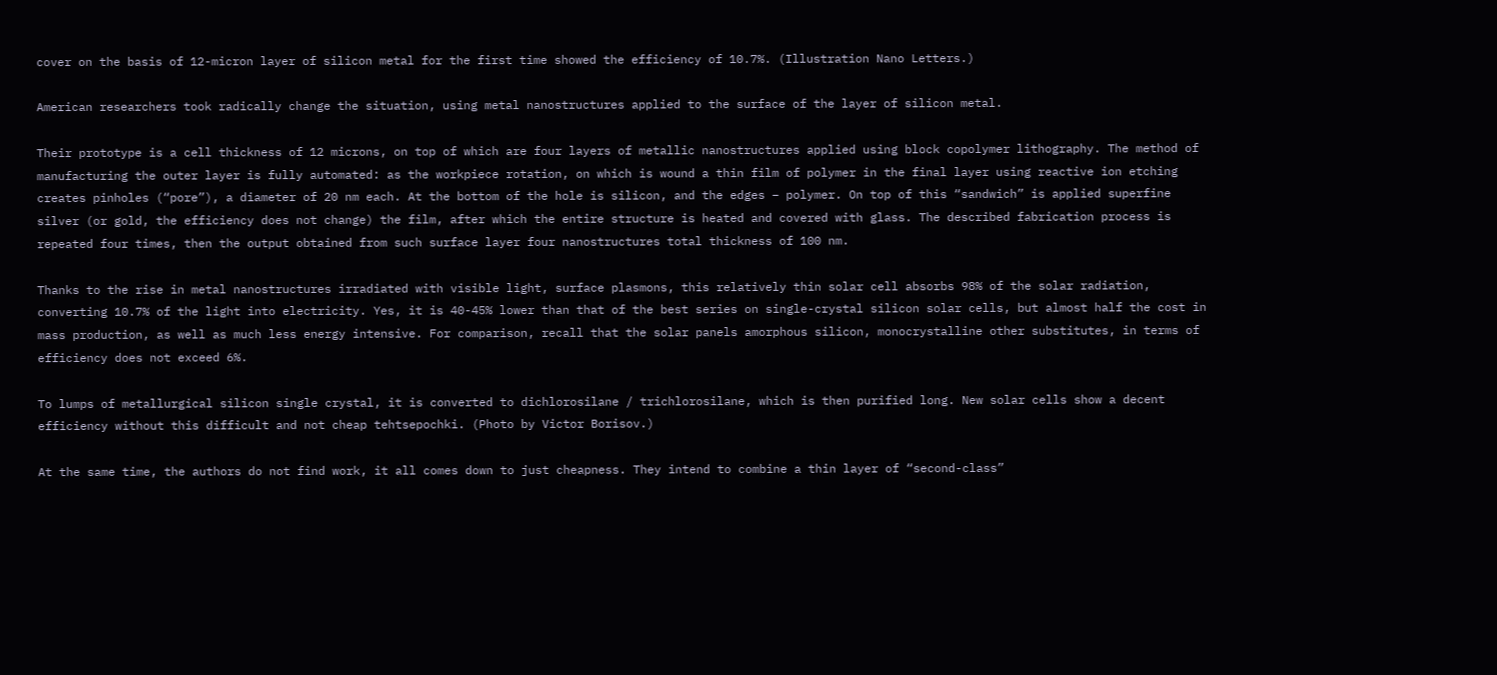cover on the basis of 12-micron layer of silicon metal for the first time showed the efficiency of 10.7%. (Illustration Nano Letters.)

American researchers took radically change the situation, using metal nanostructures applied to the surface of the layer of silicon metal.

Their prototype is a cell thickness of 12 microns, on top of which are four layers of metallic nanostructures applied using block copolymer lithography. The method of manufacturing the outer layer is fully automated: as the workpiece rotation, on which is wound a thin film of polymer in the final layer using reactive ion etching creates pinholes (“pore”), a diameter of 20 nm each. At the bottom of the hole is silicon, and the edges – polymer. On top of this “sandwich” is applied superfine silver (or gold, the efficiency does not change) the film, after which the entire structure is heated and covered with glass. The described fabrication process is repeated four times, then the output obtained from such surface layer four nanostructures total thickness of 100 nm.

Thanks to the rise in metal nanostructures irradiated with visible light, surface plasmons, this relatively thin solar cell absorbs 98% of the solar radiation, converting 10.7% of the light into electricity. Yes, it is 40-45% lower than that of the best series on single-crystal silicon solar cells, but almost half the cost in mass production, as well as much less energy intensive. For comparison, recall that the solar panels amorphous silicon, monocrystalline other substitutes, in terms of efficiency does not exceed 6%.

To lumps of metallurgical silicon single crystal, it is converted to dichlorosilane / trichlorosilane, which is then purified long. New solar cells show a decent efficiency without this difficult and not cheap tehtsepochki. (Photo by Victor Borisov.)

At the same time, the authors do not find work, it all comes down to just cheapness. They intend to combine a thin layer of “second-class”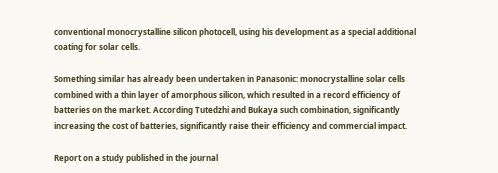conventional monocrystalline silicon photocell, using his development as a special additional coating for solar cells.

Something similar has already been undertaken in Panasonic: monocrystalline solar cells combined with a thin layer of amorphous silicon, which resulted in a record efficiency of batteries on the market. According Tutedzhi and Bukaya such combination, significantly increasing the cost of batteries, significantly raise their efficiency and commercial impact.

Report on a study published in the journal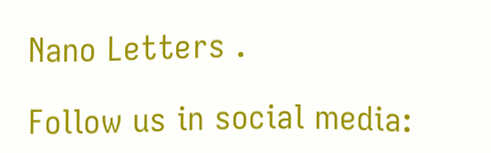Nano Letters .

Follow us in social media: